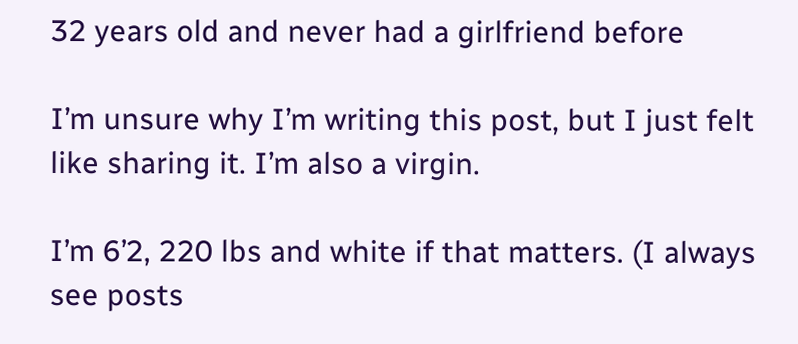32 years old and never had a girlfriend before

I’m unsure why I’m writing this post, but I just felt like sharing it. I’m also a virgin.

I’m 6’2, 220 lbs and white if that matters. (I always see posts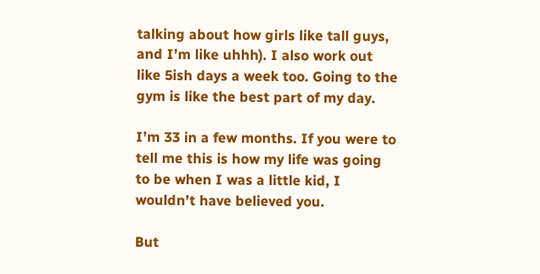talking about how girls like tall guys, and I’m like uhhh). I also work out like 5ish days a week too. Going to the gym is like the best part of my day.

I’m 33 in a few months. If you were to tell me this is how my life was going to be when I was a little kid, I wouldn’t have believed you.

But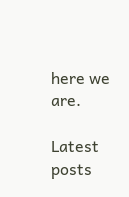here we are.

Latest posts